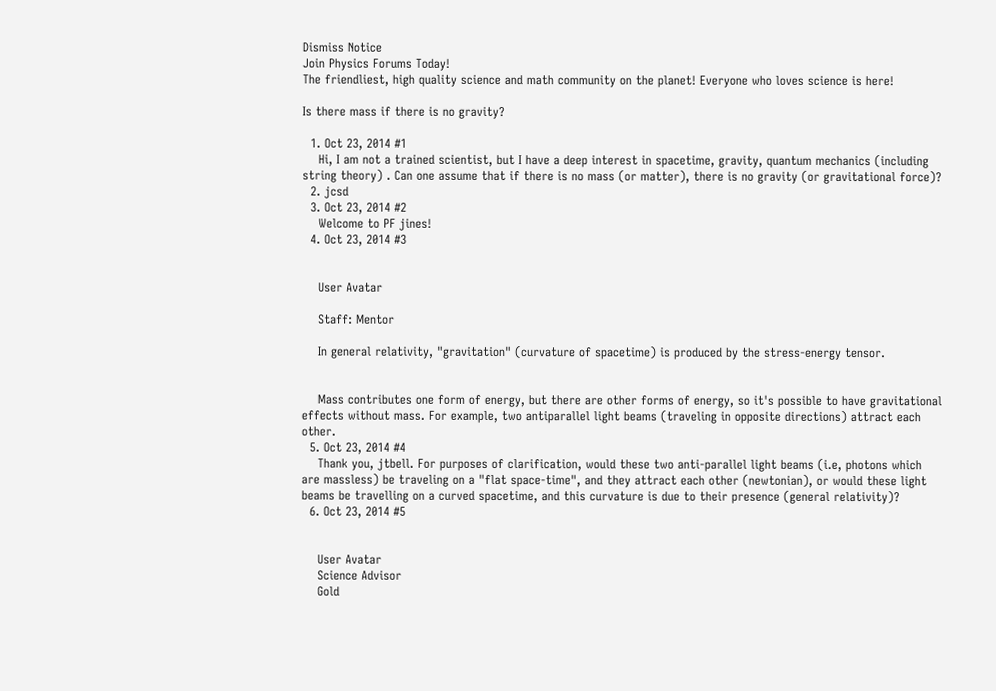Dismiss Notice
Join Physics Forums Today!
The friendliest, high quality science and math community on the planet! Everyone who loves science is here!

Is there mass if there is no gravity?

  1. Oct 23, 2014 #1
    Hi, I am not a trained scientist, but I have a deep interest in spacetime, gravity, quantum mechanics (including string theory) . Can one assume that if there is no mass (or matter), there is no gravity (or gravitational force)?
  2. jcsd
  3. Oct 23, 2014 #2
    Welcome to PF jines!
  4. Oct 23, 2014 #3


    User Avatar

    Staff: Mentor

    In general relativity, "gravitation" (curvature of spacetime) is produced by the stress-energy tensor.


    Mass contributes one form of energy, but there are other forms of energy, so it's possible to have gravitational effects without mass. For example, two antiparallel light beams (traveling in opposite directions) attract each other.
  5. Oct 23, 2014 #4
    Thank you, jtbell. For purposes of clarification, would these two anti-parallel light beams (i.e, photons which are massless) be traveling on a "flat space-time", and they attract each other (newtonian), or would these light beams be travelling on a curved spacetime, and this curvature is due to their presence (general relativity)?
  6. Oct 23, 2014 #5


    User Avatar
    Science Advisor
    Gold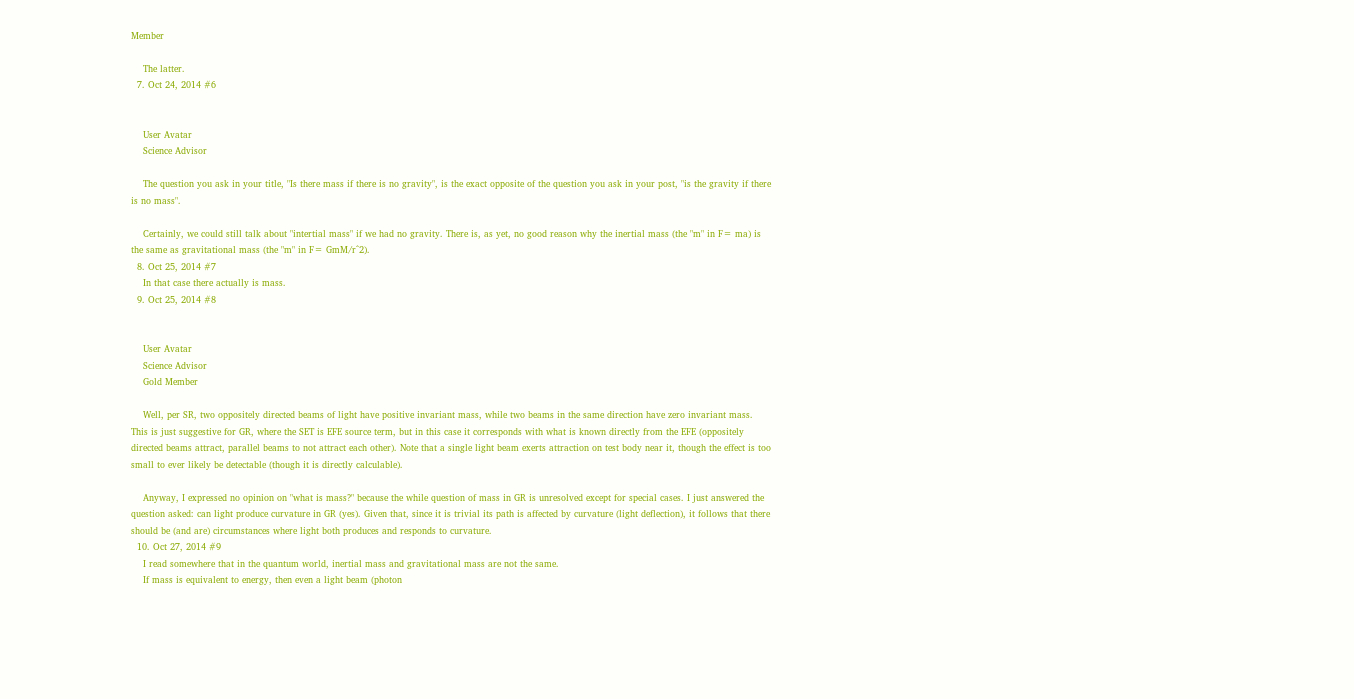Member

    The latter.
  7. Oct 24, 2014 #6


    User Avatar
    Science Advisor

    The question you ask in your title, "Is there mass if there is no gravity", is the exact opposite of the question you ask in your post, "is the gravity if there is no mass".

    Certainly, we could still talk about "intertial mass" if we had no gravity. There is, as yet, no good reason why the inertial mass (the "m" in F= ma) is the same as gravitational mass (the "m" in F= GmM/r^2).
  8. Oct 25, 2014 #7
    In that case there actually is mass.
  9. Oct 25, 2014 #8


    User Avatar
    Science Advisor
    Gold Member

    Well, per SR, two oppositely directed beams of light have positive invariant mass, while two beams in the same direction have zero invariant mass. This is just suggestive for GR, where the SET is EFE source term, but in this case it corresponds with what is known directly from the EFE (oppositely directed beams attract, parallel beams to not attract each other). Note that a single light beam exerts attraction on test body near it, though the effect is too small to ever likely be detectable (though it is directly calculable).

    Anyway, I expressed no opinion on "what is mass?" because the while question of mass in GR is unresolved except for special cases. I just answered the question asked: can light produce curvature in GR (yes). Given that, since it is trivial its path is affected by curvature (light deflection), it follows that there should be (and are) circumstances where light both produces and responds to curvature.
  10. Oct 27, 2014 #9
    I read somewhere that in the quantum world, inertial mass and gravitational mass are not the same.
    If mass is equivalent to energy, then even a light beam (photon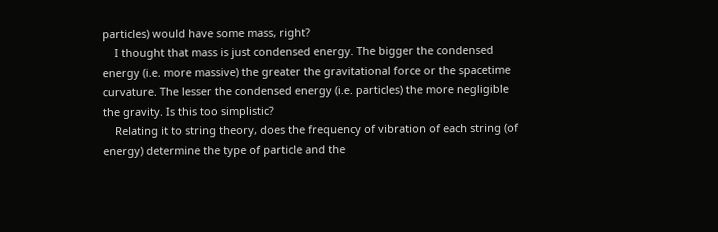particles) would have some mass, right?
    I thought that mass is just condensed energy. The bigger the condensed energy (i.e. more massive) the greater the gravitational force or the spacetime curvature. The lesser the condensed energy (i.e. particles) the more negligible the gravity. Is this too simplistic?
    Relating it to string theory, does the frequency of vibration of each string (of energy) determine the type of particle and the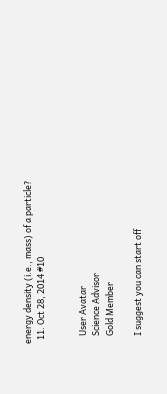energy density (i.e., mass) of a particle?
  11. Oct 28, 2014 #10


    User Avatar
    Science Advisor
    Gold Member

    I suggest you can start off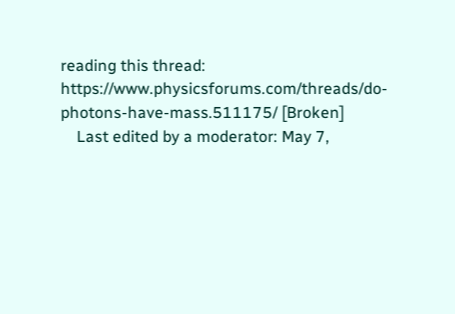reading this thread: https://www.physicsforums.com/threads/do-photons-have-mass.511175/ [Broken]
    Last edited by a moderator: May 7,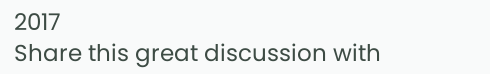2017
Share this great discussion with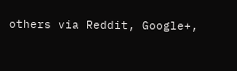others via Reddit, Google+,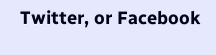Twitter, or Facebook